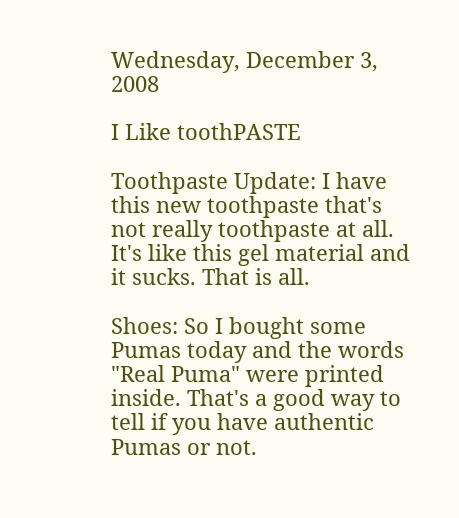Wednesday, December 3, 2008

I Like toothPASTE

Toothpaste Update: I have this new toothpaste that's not really toothpaste at all. It's like this gel material and it sucks. That is all.

Shoes: So I bought some Pumas today and the words "Real Puma" were printed inside. That's a good way to tell if you have authentic Pumas or not.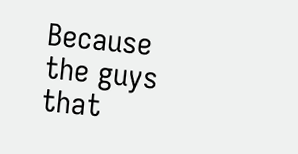Because the guys that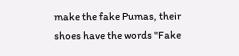make the fake Pumas, their shoes have the words "Fake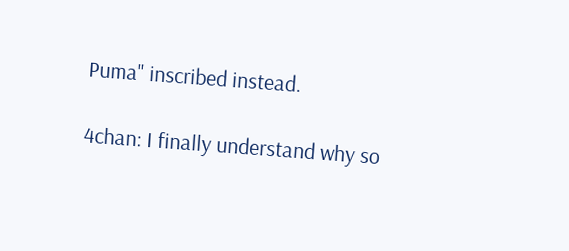Puma" inscribed instead.

4chan: I finally understand why so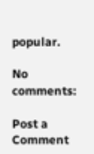popular.

No comments:

Post a Comment